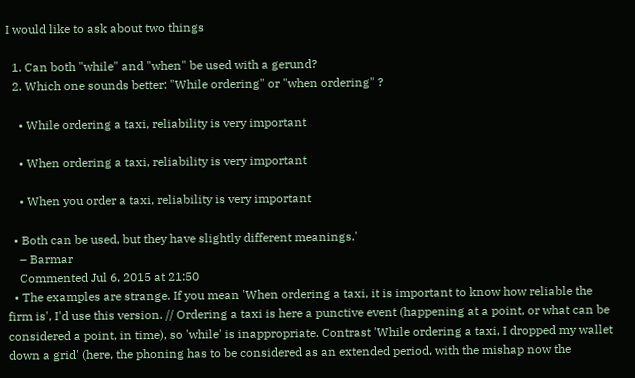I would like to ask about two things

  1. Can both "while" and "when" be used with a gerund?
  2. Which one sounds better: "While ordering" or "when ordering" ?

    • While ordering a taxi, reliability is very important

    • When ordering a taxi, reliability is very important

    • When you order a taxi, reliability is very important

  • Both can be used, but they have slightly different meanings.'
    – Barmar
    Commented Jul 6, 2015 at 21:50
  • The examples are strange. If you mean 'When ordering a taxi, it is important to know how reliable the firm is', I'd use this version. // Ordering a taxi is here a punctive event (happening at a point, or what can be considered a point, in time), so 'while' is inappropriate. Contrast 'While ordering a taxi, I dropped my wallet down a grid' (here, the phoning has to be considered as an extended period, with the mishap now the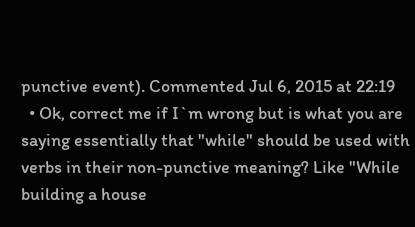punctive event). Commented Jul 6, 2015 at 22:19
  • Ok, correct me if I`m wrong but is what you are saying essentially that "while" should be used with verbs in their non-punctive meaning? Like "While building a house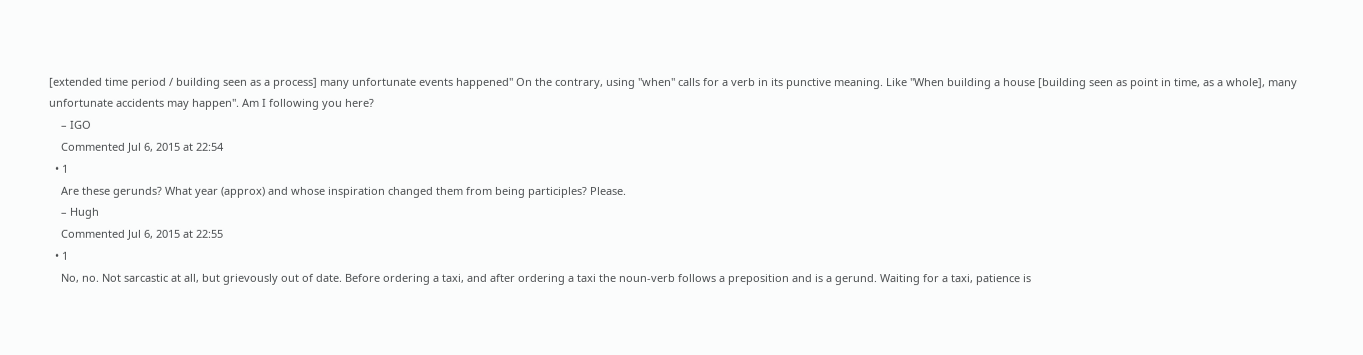[extended time period / building seen as a process] many unfortunate events happened" On the contrary, using "when" calls for a verb in its punctive meaning. Like "When building a house [building seen as point in time, as a whole], many unfortunate accidents may happen". Am I following you here?
    – IGO
    Commented Jul 6, 2015 at 22:54
  • 1
    Are these gerunds? What year (approx) and whose inspiration changed them from being participles? Please.
    – Hugh
    Commented Jul 6, 2015 at 22:55
  • 1
    No, no. Not sarcastic at all, but grievously out of date. Before ordering a taxi, and after ordering a taxi the noun-verb follows a preposition and is a gerund. Waiting for a taxi, patience is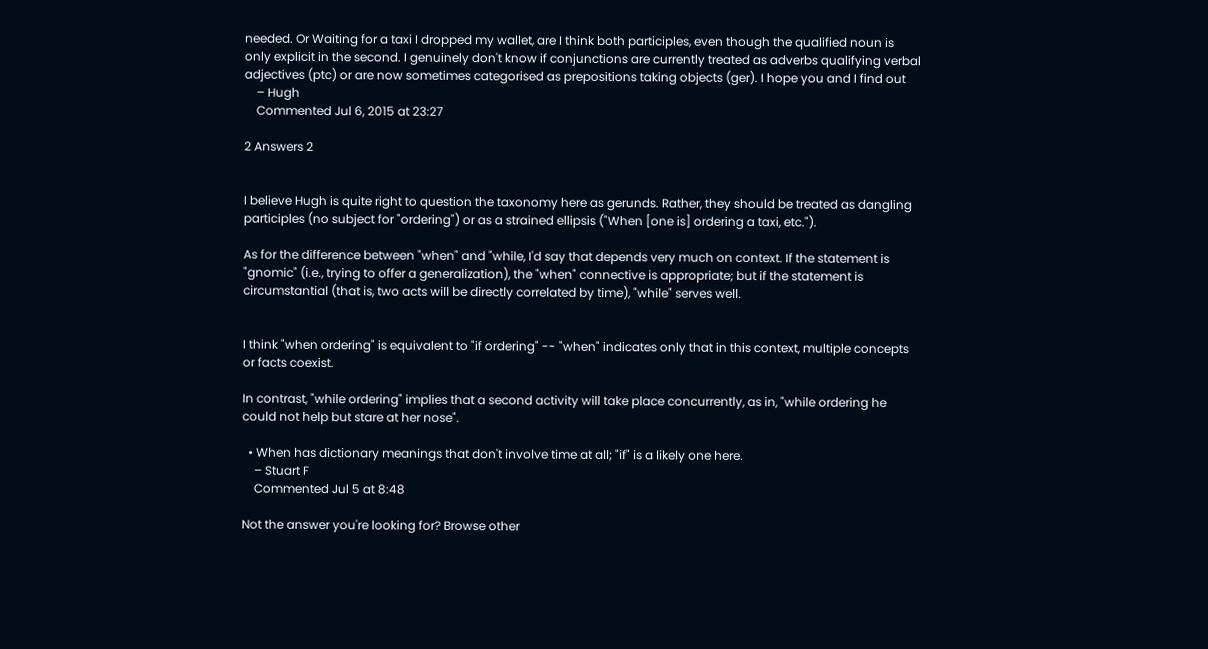needed. Or Waiting for a taxi I dropped my wallet, are I think both participles, even though the qualified noun is only explicit in the second. I genuinely don't know if conjunctions are currently treated as adverbs qualifying verbal adjectives (ptc) or are now sometimes categorised as prepositions taking objects (ger). I hope you and I find out
    – Hugh
    Commented Jul 6, 2015 at 23:27

2 Answers 2


I believe Hugh is quite right to question the taxonomy here as gerunds. Rather, they should be treated as dangling participles (no subject for "ordering") or as a strained ellipsis ("When [one is] ordering a taxi, etc.").

As for the difference between "when" and "while, I'd say that depends very much on context. If the statement is "gnomic" (i.e., trying to offer a generalization), the "when" connective is appropriate; but if the statement is circumstantial (that is, two acts will be directly correlated by time), "while" serves well.


I think "when ordering" is equivalent to "if ordering" -- "when" indicates only that in this context, multiple concepts or facts coexist.

In contrast, "while ordering" implies that a second activity will take place concurrently, as in, "while ordering he could not help but stare at her nose".

  • When has dictionary meanings that don't involve time at all; "if" is a likely one here.
    – Stuart F
    Commented Jul 5 at 8:48

Not the answer you're looking for? Browse other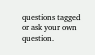questions tagged or ask your own question.